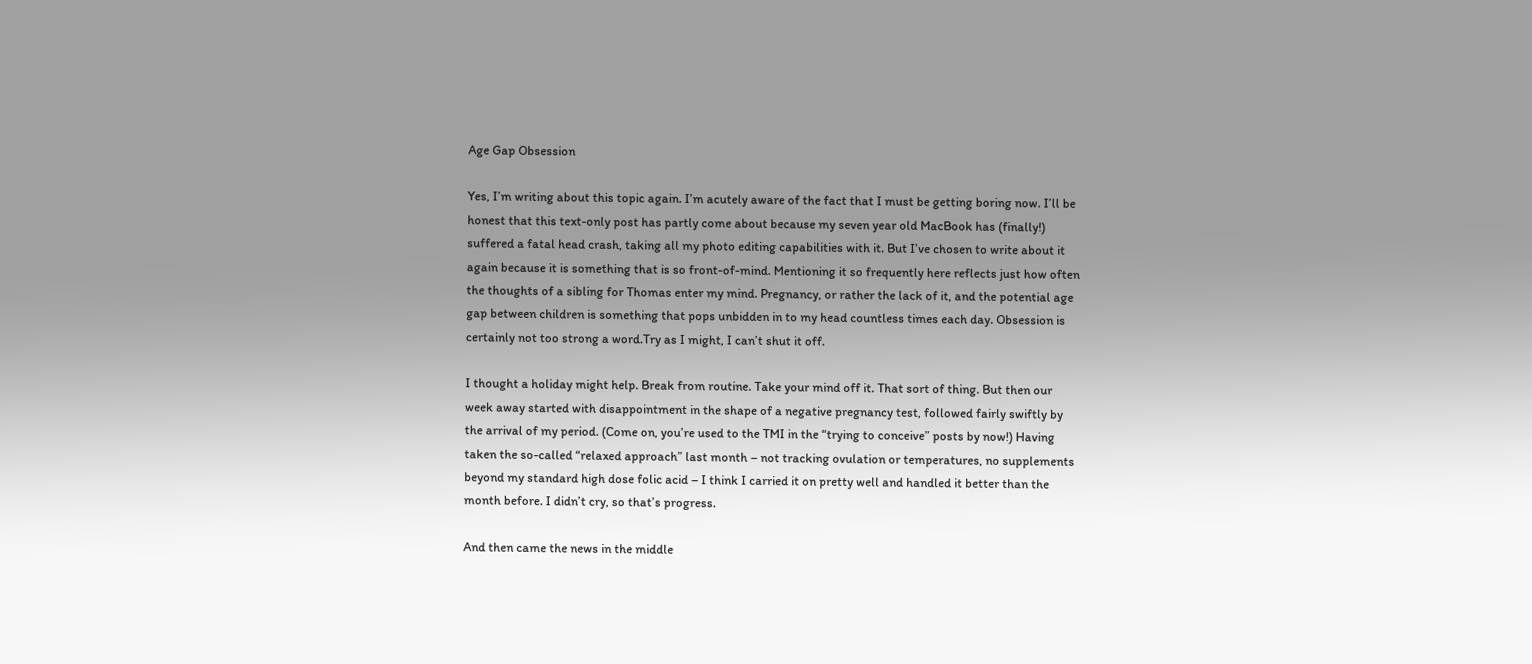Age Gap Obsession

Yes, I’m writing about this topic again. I’m acutely aware of the fact that I must be getting boring now. I’ll be honest that this text-only post has partly come about because my seven year old MacBook has (finally!) suffered a fatal head crash, taking all my photo editing capabilities with it. But I’ve chosen to write about it again because it is something that is so front-of-mind. Mentioning it so frequently here reflects just how often the thoughts of a sibling for Thomas enter my mind. Pregnancy, or rather the lack of it, and the potential age gap between children is something that pops unbidden in to my head countless times each day. Obsession is certainly not too strong a word.Try as I might, I can’t shut it off.

I thought a holiday might help. Break from routine. Take your mind off it. That sort of thing. But then our week away started with disappointment in the shape of a negative pregnancy test, followed fairly swiftly by the arrival of my period. (Come on, you’re used to the TMI in the “trying to conceive” posts by now!) Having taken the so-called “relaxed approach” last month – not tracking ovulation or temperatures, no supplements beyond my standard high dose folic acid – I think I carried it on pretty well and handled it better than the month before. I didn’t cry, so that’s progress.

And then came the news in the middle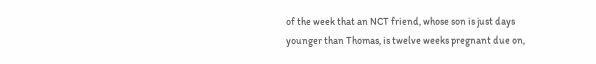of the week that an NCT friend, whose son is just days younger than Thomas, is twelve weeks pregnant due on,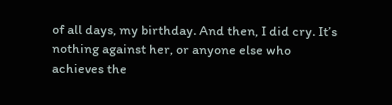of all days, my birthday. And then, I did cry. It’s nothing against her, or anyone else who achieves the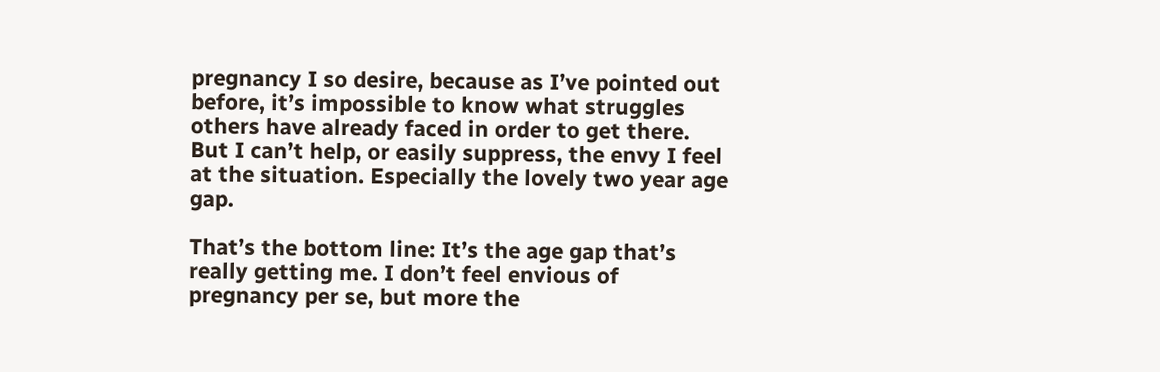pregnancy I so desire, because as I’ve pointed out before, it’s impossible to know what struggles others have already faced in order to get there. But I can’t help, or easily suppress, the envy I feel at the situation. Especially the lovely two year age gap.

That’s the bottom line: It’s the age gap that’s really getting me. I don’t feel envious of pregnancy per se, but more the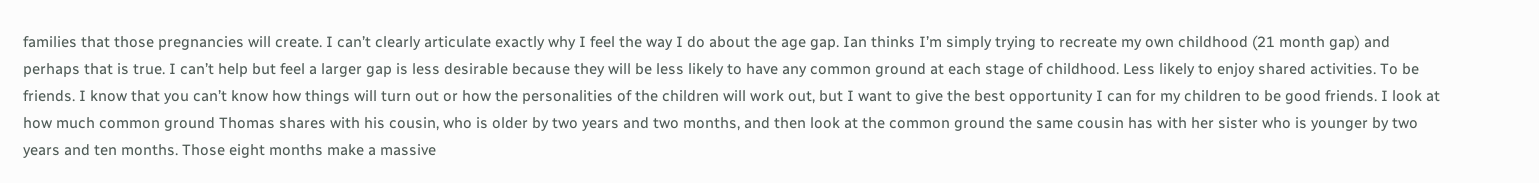families that those pregnancies will create. I can’t clearly articulate exactly why I feel the way I do about the age gap. Ian thinks I’m simply trying to recreate my own childhood (21 month gap) and perhaps that is true. I can’t help but feel a larger gap is less desirable because they will be less likely to have any common ground at each stage of childhood. Less likely to enjoy shared activities. To be friends. I know that you can’t know how things will turn out or how the personalities of the children will work out, but I want to give the best opportunity I can for my children to be good friends. I look at how much common ground Thomas shares with his cousin, who is older by two years and two months, and then look at the common ground the same cousin has with her sister who is younger by two years and ten months. Those eight months make a massive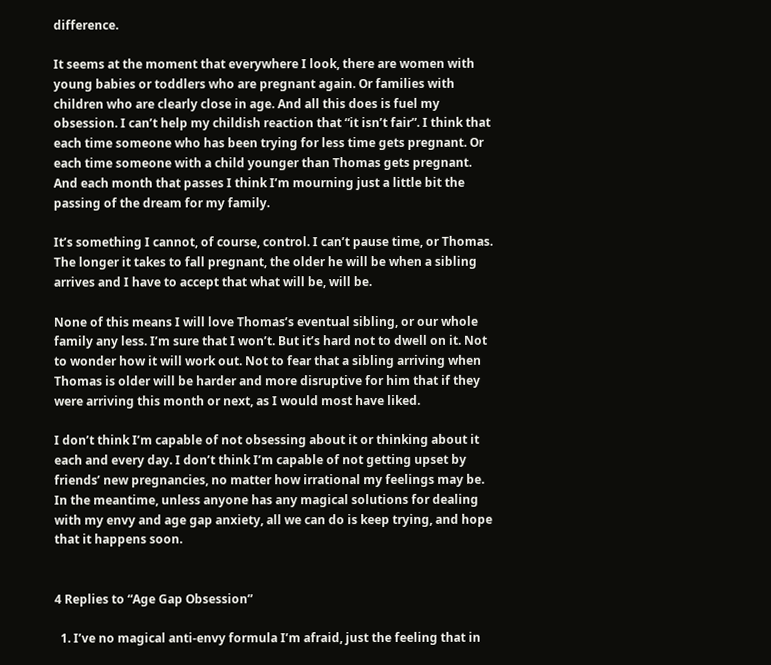difference.

It seems at the moment that everywhere I look, there are women with young babies or toddlers who are pregnant again. Or families with children who are clearly close in age. And all this does is fuel my obsession. I can’t help my childish reaction that “it isn’t fair”. I think that each time someone who has been trying for less time gets pregnant. Or each time someone with a child younger than Thomas gets pregnant. And each month that passes I think I’m mourning just a little bit the passing of the dream for my family.

It’s something I cannot, of course, control. I can’t pause time, or Thomas. The longer it takes to fall pregnant, the older he will be when a sibling arrives and I have to accept that what will be, will be.

None of this means I will love Thomas’s eventual sibling, or our whole family any less. I’m sure that I won’t. But it’s hard not to dwell on it. Not to wonder how it will work out. Not to fear that a sibling arriving when Thomas is older will be harder and more disruptive for him that if they were arriving this month or next, as I would most have liked.

I don’t think I’m capable of not obsessing about it or thinking about it each and every day. I don’t think I’m capable of not getting upset by friends’ new pregnancies, no matter how irrational my feelings may be. In the meantime, unless anyone has any magical solutions for dealing with my envy and age gap anxiety, all we can do is keep trying, and hope that it happens soon.


4 Replies to “Age Gap Obsession”

  1. I’ve no magical anti-envy formula I’m afraid, just the feeling that in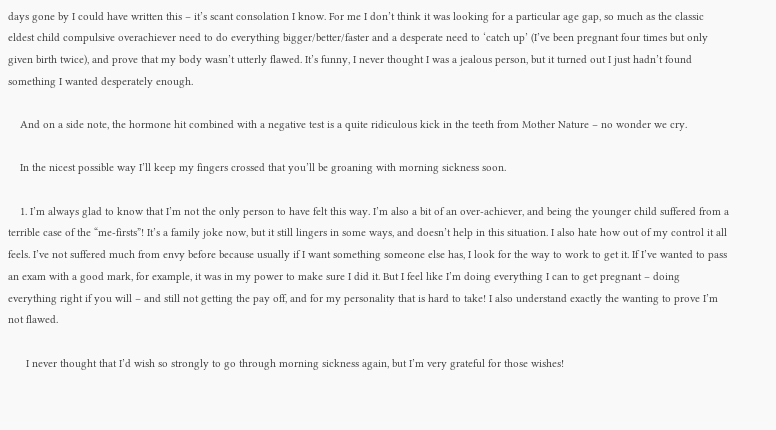days gone by I could have written this – it’s scant consolation I know. For me I don’t think it was looking for a particular age gap, so much as the classic eldest child compulsive overachiever need to do everything bigger/better/faster and a desperate need to ‘catch up’ (I’ve been pregnant four times but only given birth twice), and prove that my body wasn’t utterly flawed. It’s funny, I never thought I was a jealous person, but it turned out I just hadn’t found something I wanted desperately enough.

    And on a side note, the hormone hit combined with a negative test is a quite ridiculous kick in the teeth from Mother Nature – no wonder we cry.

    In the nicest possible way I’ll keep my fingers crossed that you’ll be groaning with morning sickness soon.

    1. I’m always glad to know that I’m not the only person to have felt this way. I’m also a bit of an over-achiever, and being the younger child suffered from a terrible case of the “me-firsts”! It’s a family joke now, but it still lingers in some ways, and doesn’t help in this situation. I also hate how out of my control it all feels. I’ve not suffered much from envy before because usually if I want something someone else has, I look for the way to work to get it. If I’ve wanted to pass an exam with a good mark, for example, it was in my power to make sure I did it. But I feel like I’m doing everything I can to get pregnant – doing everything right if you will – and still not getting the pay off, and for my personality that is hard to take! I also understand exactly the wanting to prove I’m not flawed.

      I never thought that I’d wish so strongly to go through morning sickness again, but I’m very grateful for those wishes!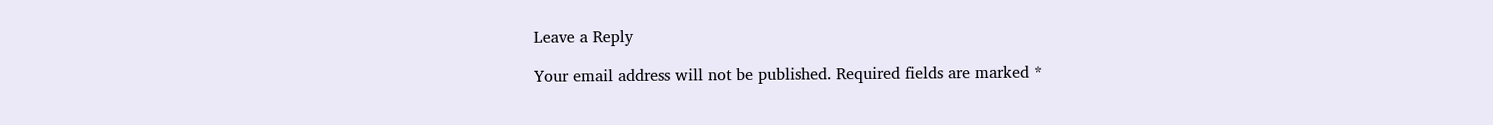Leave a Reply

Your email address will not be published. Required fields are marked *